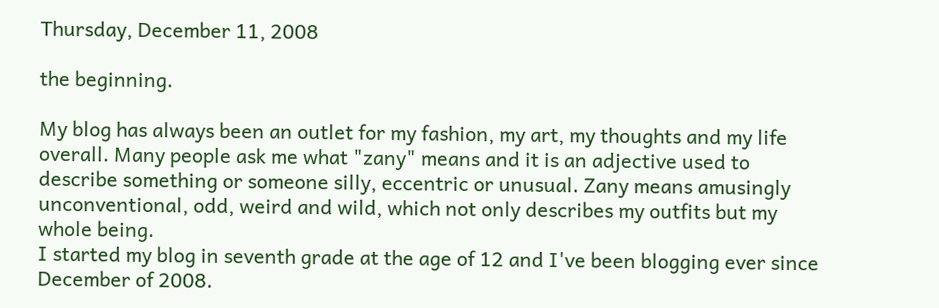Thursday, December 11, 2008

the beginning.

My blog has always been an outlet for my fashion, my art, my thoughts and my life overall. Many people ask me what "zany" means and it is an adjective used to describe something or someone silly, eccentric or unusual. Zany means amusingly unconventional, odd, weird and wild, which not only describes my outfits but my whole being.
I started my blog in seventh grade at the age of 12 and I've been blogging ever since December of 2008.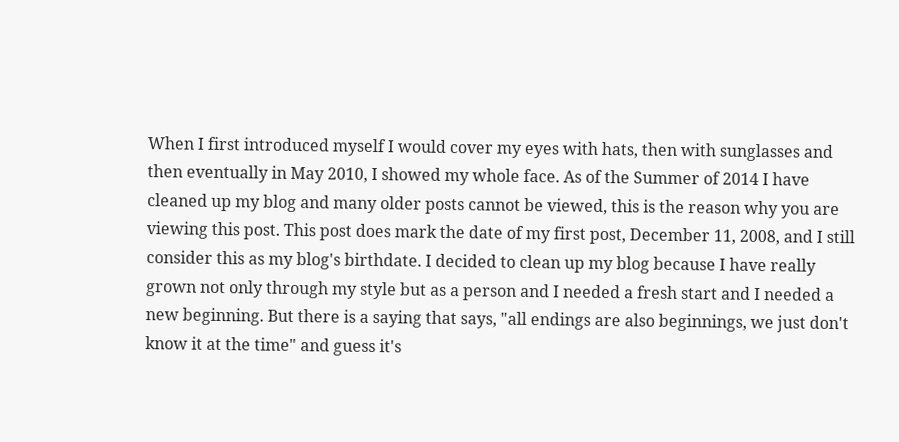When I first introduced myself I would cover my eyes with hats, then with sunglasses and then eventually in May 2010, I showed my whole face. As of the Summer of 2014 I have cleaned up my blog and many older posts cannot be viewed, this is the reason why you are viewing this post. This post does mark the date of my first post, December 11, 2008, and I still consider this as my blog's birthdate. I decided to clean up my blog because I have really grown not only through my style but as a person and I needed a fresh start and I needed a new beginning. But there is a saying that says, "all endings are also beginnings, we just don't know it at the time" and guess it's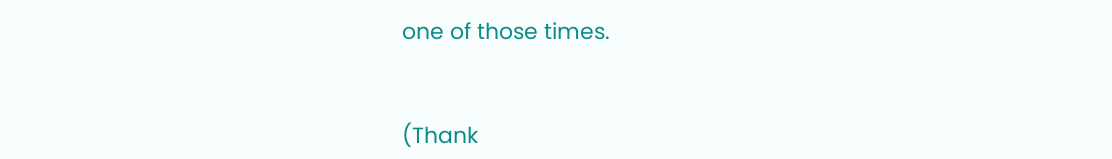one of those times.


(Thank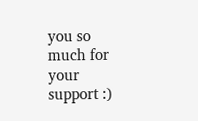you so much for your support :)